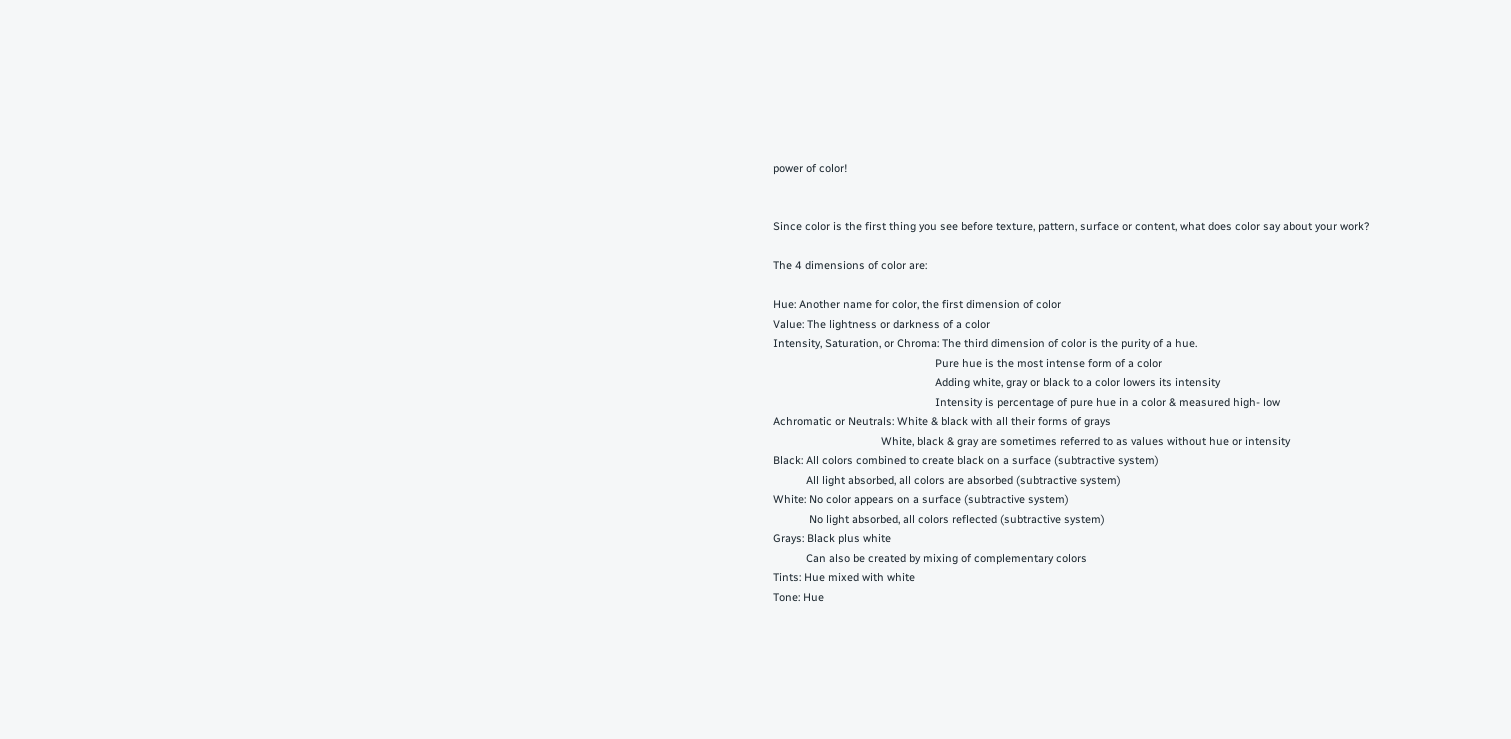power of color!


Since color is the first thing you see before texture, pattern, surface or content, what does color say about your work?

The 4 dimensions of color are:

Hue: Another name for color, the first dimension of color
Value: The lightness or darkness of a color
Intensity, Saturation, or Chroma: The third dimension of color is the purity of a hue.
                                                      Pure hue is the most intense form of a color
                                                      Adding white, gray or black to a color lowers its intensity
                                                      Intensity is percentage of pure hue in a color & measured high- low
Achromatic or Neutrals: White & black with all their forms of grays
                                    White, black & gray are sometimes referred to as values without hue or intensity
Black: All colors combined to create black on a surface (subtractive system)
           All light absorbed, all colors are absorbed (subtractive system)
White: No color appears on a surface (subtractive system)
            No light absorbed, all colors reflected (subtractive system)
Grays: Black plus white
           Can also be created by mixing of complementary colors
Tints: Hue mixed with white
Tone: Hue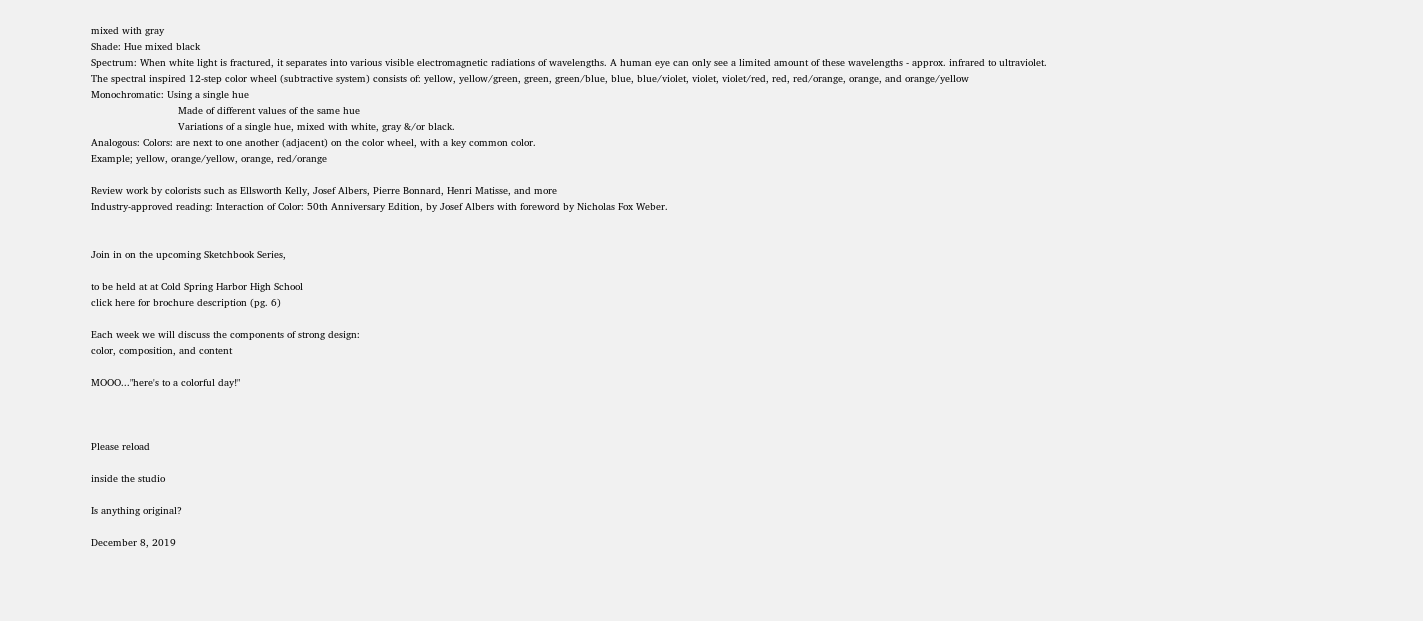mixed with gray
Shade: Hue mixed black
Spectrum: When white light is fractured, it separates into various visible electromagnetic radiations of wavelengths. A human eye can only see a limited amount of these wavelengths - approx. infrared to ultraviolet.
The spectral inspired 12-step color wheel (subtractive system) consists of: yellow, yellow/green, green, green/blue, blue, blue/violet, violet, violet/red, red, red/orange, orange, and orange/yellow
Monochromatic: Using a single hue
                             Made of different values of the same hue
                             Variations of a single hue, mixed with white, gray &/or black.
Analogous: Colors: are next to one another (adjacent) on the color wheel, with a key common color.
Example; yellow, orange/yellow, orange, red/orange

Review work by colorists such as Ellsworth Kelly, Josef Albers, Pierre Bonnard, Henri Matisse, and more
Industry-approved reading: Interaction of Color: 50th Anniversary Edition, by Josef Albers with foreword by Nicholas Fox Weber.


Join in on the upcoming Sketchbook Series,

to be held at at Cold Spring Harbor High School
click here for brochure description (pg. 6)

Each week we will discuss the components of strong design:
color, composition, and content

MOOO..."here's to a colorful day!"



Please reload

inside the studio

Is anything original?

December 8, 2019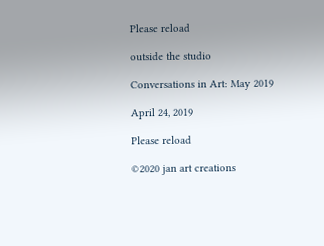Please reload

outside the studio

Conversations in Art: May 2019

April 24, 2019

Please reload

©2020 jan art creations